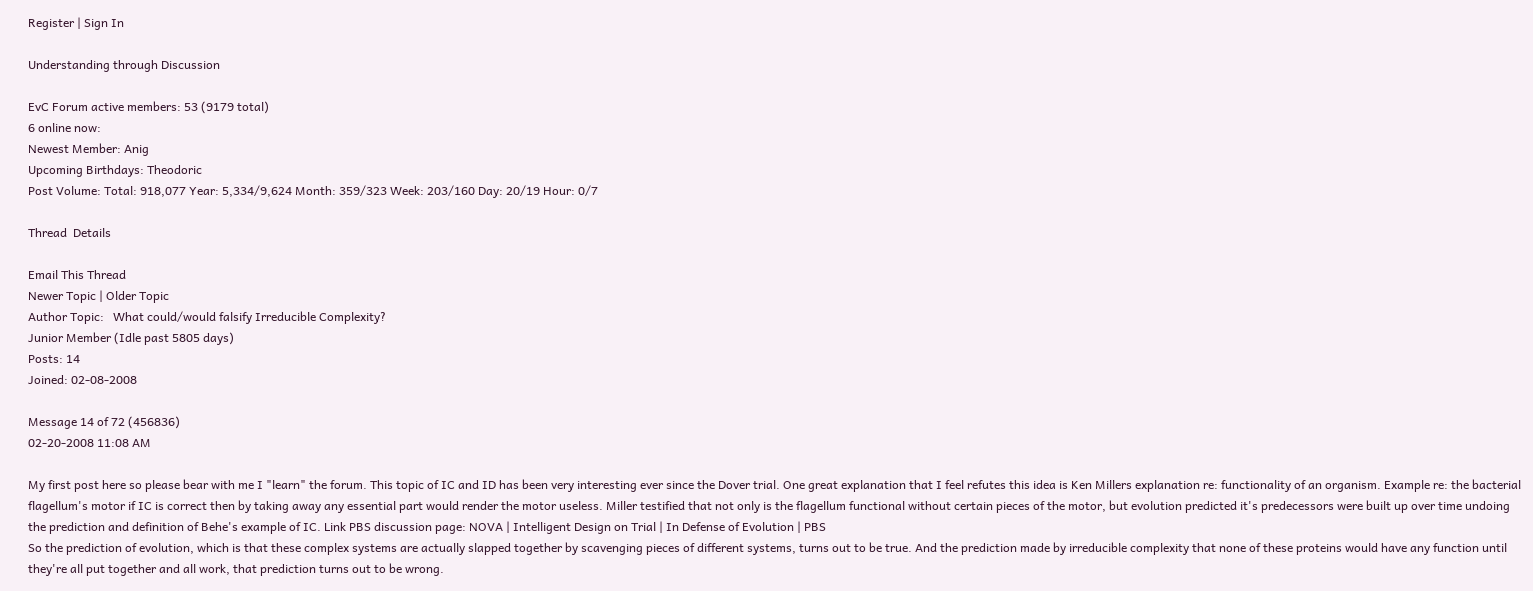Register | Sign In

Understanding through Discussion

EvC Forum active members: 53 (9179 total)
6 online now:
Newest Member: Anig
Upcoming Birthdays: Theodoric
Post Volume: Total: 918,077 Year: 5,334/9,624 Month: 359/323 Week: 203/160 Day: 20/19 Hour: 0/7

Thread  Details

Email This Thread
Newer Topic | Older Topic
Author Topic:   What could/would falsify Irreducible Complexity?
Junior Member (Idle past 5805 days)
Posts: 14
Joined: 02-08-2008

Message 14 of 72 (456836)
02-20-2008 11:08 AM

My first post here so please bear with me I "learn" the forum. This topic of IC and ID has been very interesting ever since the Dover trial. One great explanation that I feel refutes this idea is Ken Millers explanation re: functionality of an organism. Example re: the bacterial flagellum's motor if IC is correct then by taking away any essential part would render the motor useless. Miller testified that not only is the flagellum functional without certain pieces of the motor, but evolution predicted it's predecessors were built up over time undoing the prediction and definition of Behe's example of IC. Link PBS discussion page: NOVA | Intelligent Design on Trial | In Defense of Evolution | PBS
So the prediction of evolution, which is that these complex systems are actually slapped together by scavenging pieces of different systems, turns out to be true. And the prediction made by irreducible complexity that none of these proteins would have any function until they're all put together and all work, that prediction turns out to be wrong.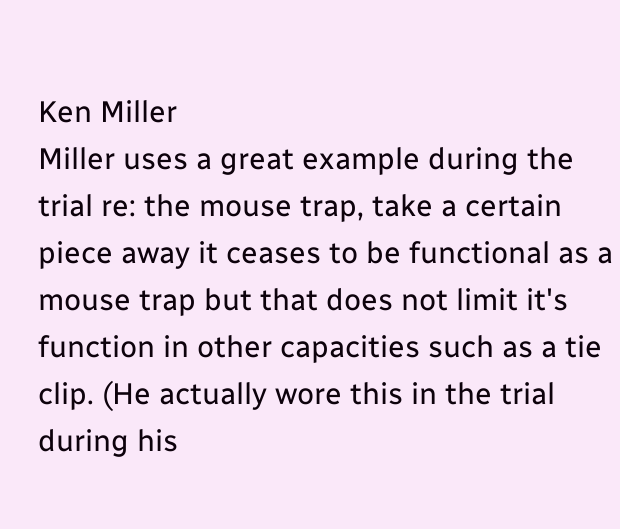Ken Miller
Miller uses a great example during the trial re: the mouse trap, take a certain piece away it ceases to be functional as a mouse trap but that does not limit it's function in other capacities such as a tie clip. (He actually wore this in the trial during his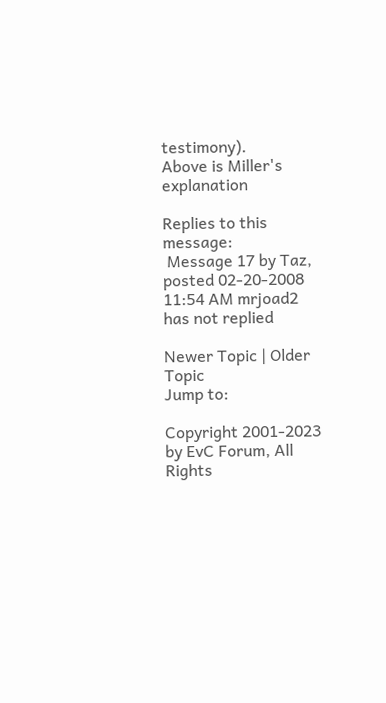testimony).
Above is Miller's explanation

Replies to this message:
 Message 17 by Taz, posted 02-20-2008 11:54 AM mrjoad2 has not replied

Newer Topic | Older Topic
Jump to:

Copyright 2001-2023 by EvC Forum, All Rights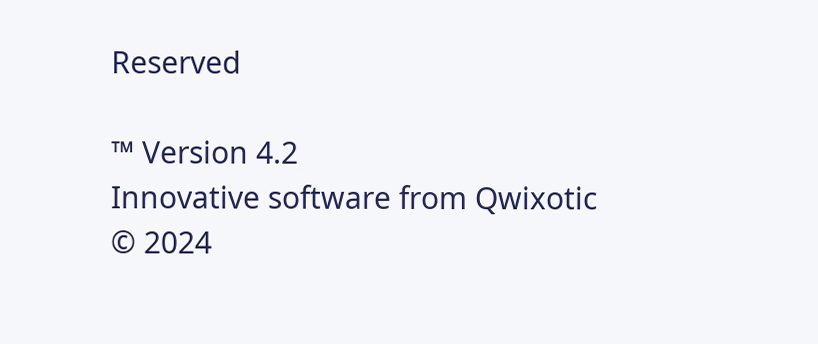Reserved

™ Version 4.2
Innovative software from Qwixotic © 2024